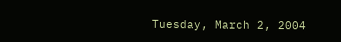Tuesday, March 2, 2004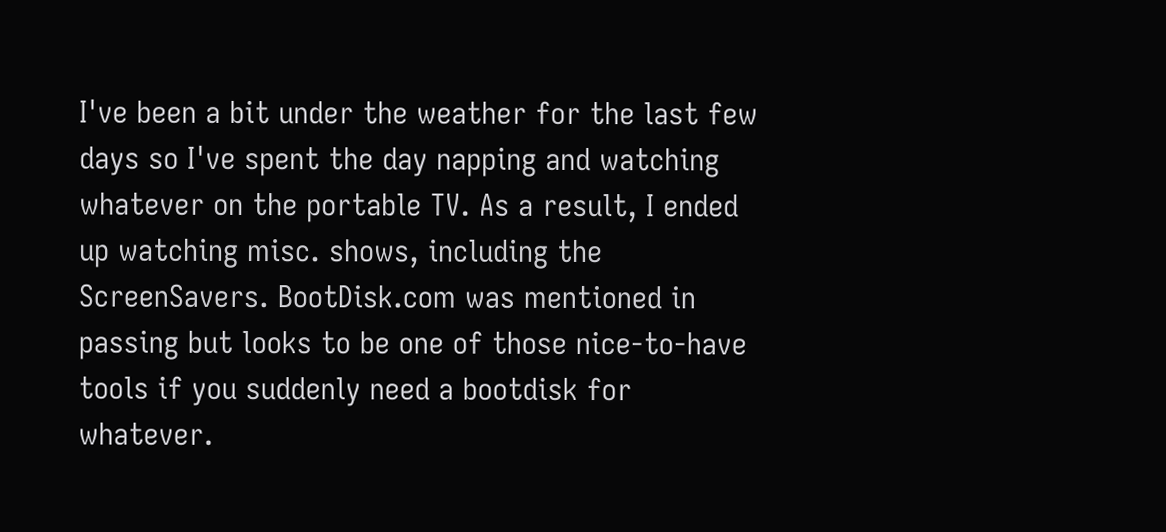I've been a bit under the weather for the last few days so I've spent the day napping and watching whatever on the portable TV. As a result, I ended up watching misc. shows, including the ScreenSavers. BootDisk.com was mentioned in passing but looks to be one of those nice-to-have tools if you suddenly need a bootdisk for whatever.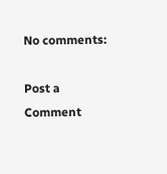No comments:

Post a Comment